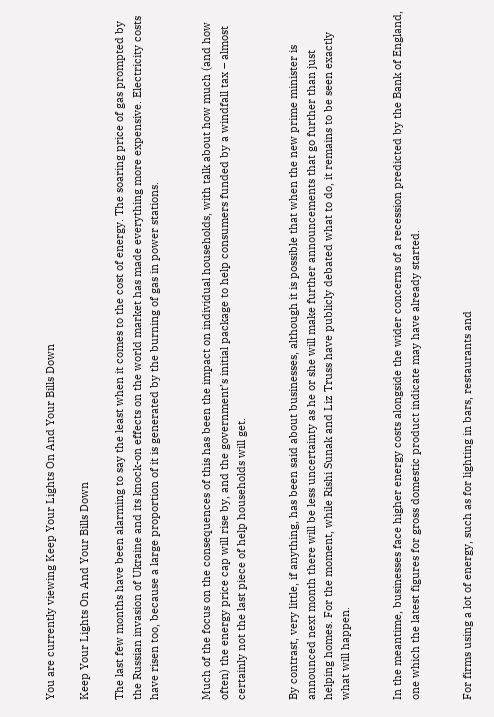You are currently viewing Keep Your Lights On And Your Bills Down

Keep Your Lights On And Your Bills Down

The last few months have been alarming to say the least when it comes to the cost of energy. The soaring price of gas prompted by the Russian invasion of Ukraine and its knock-on effects on the world market has made everything more expensive. Electricity costs have risen too, because a large proportion of it is generated by the burning of gas in power stations.


Much of the focus on the consequences of this has been the impact on individual households, with talk about how much (and how often) the energy price cap will rise by, and the government’s initial package to help consumers funded by a windfall tax – almost certainly not the last piece of help households will get.


By contrast, very little, if anything, has been said about businesses, although it is possible that when the new prime minister is announced next month there will be less uncertainty as he or she will make further announcements that go further than just helping homes. For the moment, while Rishi Sunak and Liz Truss have publicly debated what to do, it remains to be seen exactly what will happen.


In the meantime, businesses face higher energy costs alongside the wider concerns of a recession predicted by the Bank of England, one which the latest figures for gross domestic product indicate may have already started.


For firms using a lot of energy, such as for lighting in bars, restaurants and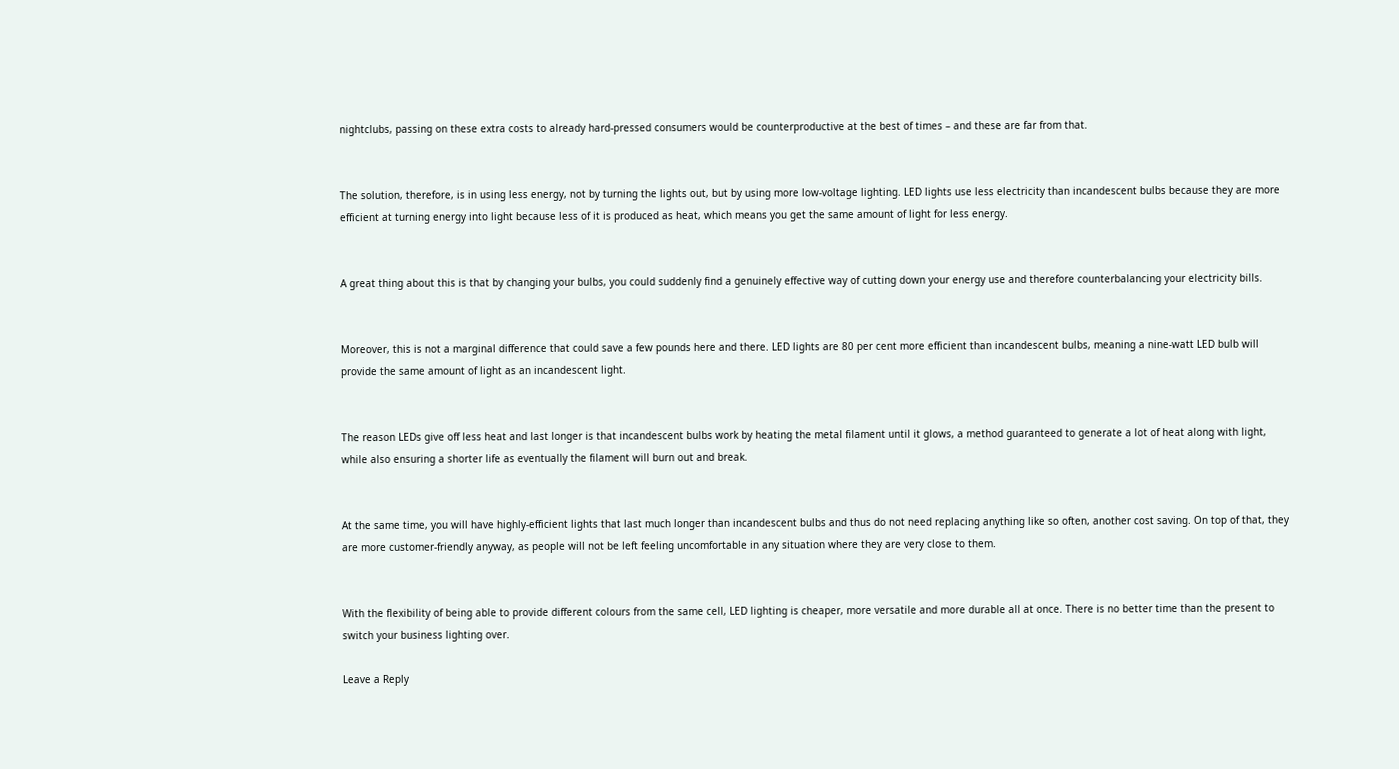nightclubs, passing on these extra costs to already hard-pressed consumers would be counterproductive at the best of times – and these are far from that.


The solution, therefore, is in using less energy, not by turning the lights out, but by using more low-voltage lighting. LED lights use less electricity than incandescent bulbs because they are more efficient at turning energy into light because less of it is produced as heat, which means you get the same amount of light for less energy.


A great thing about this is that by changing your bulbs, you could suddenly find a genuinely effective way of cutting down your energy use and therefore counterbalancing your electricity bills.


Moreover, this is not a marginal difference that could save a few pounds here and there. LED lights are 80 per cent more efficient than incandescent bulbs, meaning a nine-watt LED bulb will provide the same amount of light as an incandescent light.


The reason LEDs give off less heat and last longer is that incandescent bulbs work by heating the metal filament until it glows, a method guaranteed to generate a lot of heat along with light, while also ensuring a shorter life as eventually the filament will burn out and break.


At the same time, you will have highly-efficient lights that last much longer than incandescent bulbs and thus do not need replacing anything like so often, another cost saving. On top of that, they are more customer-friendly anyway, as people will not be left feeling uncomfortable in any situation where they are very close to them.


With the flexibility of being able to provide different colours from the same cell, LED lighting is cheaper, more versatile and more durable all at once. There is no better time than the present to switch your business lighting over.

Leave a Reply